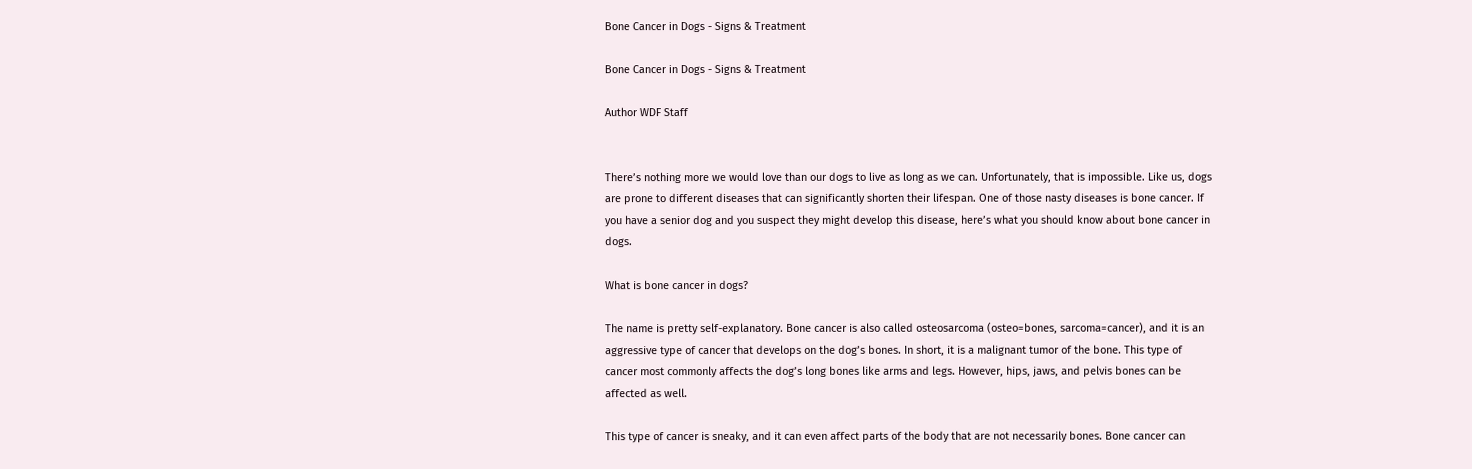Bone Cancer in Dogs - Signs & Treatment

Bone Cancer in Dogs - Signs & Treatment

Author WDF Staff


There’s nothing more we would love than our dogs to live as long as we can. Unfortunately, that is impossible. Like us, dogs are prone to different diseases that can significantly shorten their lifespan. One of those nasty diseases is bone cancer. If you have a senior dog and you suspect they might develop this disease, here’s what you should know about bone cancer in dogs.

What is bone cancer in dogs?

The name is pretty self-explanatory. Bone cancer is also called osteosarcoma (osteo=bones, sarcoma=cancer), and it is an aggressive type of cancer that develops on the dog’s bones. In short, it is a malignant tumor of the bone. This type of cancer most commonly affects the dog’s long bones like arms and legs. However, hips, jaws, and pelvis bones can be affected as well.

This type of cancer is sneaky, and it can even affect parts of the body that are not necessarily bones. Bone cancer can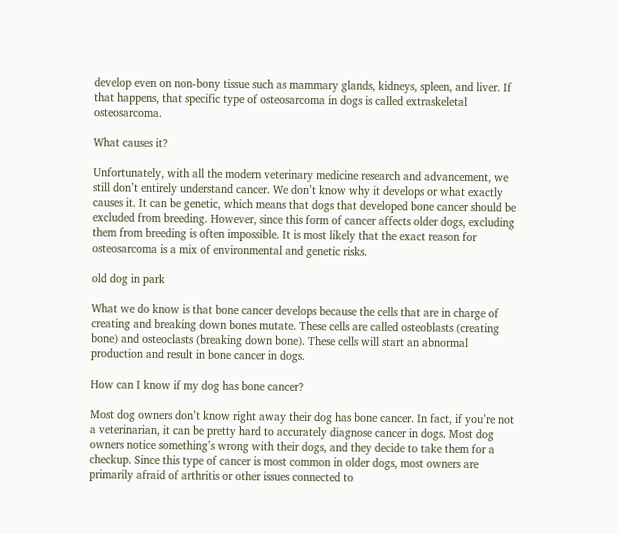develop even on non-bony tissue such as mammary glands, kidneys, spleen, and liver. If that happens, that specific type of osteosarcoma in dogs is called extraskeletal osteosarcoma.

What causes it?

Unfortunately, with all the modern veterinary medicine research and advancement, we still don’t entirely understand cancer. We don’t know why it develops or what exactly causes it. It can be genetic, which means that dogs that developed bone cancer should be excluded from breeding. However, since this form of cancer affects older dogs, excluding them from breeding is often impossible. It is most likely that the exact reason for osteosarcoma is a mix of environmental and genetic risks.

old dog in park

What we do know is that bone cancer develops because the cells that are in charge of creating and breaking down bones mutate. These cells are called osteoblasts (creating bone) and osteoclasts (breaking down bone). These cells will start an abnormal production and result in bone cancer in dogs.

How can I know if my dog has bone cancer?

Most dog owners don’t know right away their dog has bone cancer. In fact, if you’re not a veterinarian, it can be pretty hard to accurately diagnose cancer in dogs. Most dog owners notice something’s wrong with their dogs, and they decide to take them for a checkup. Since this type of cancer is most common in older dogs, most owners are primarily afraid of arthritis or other issues connected to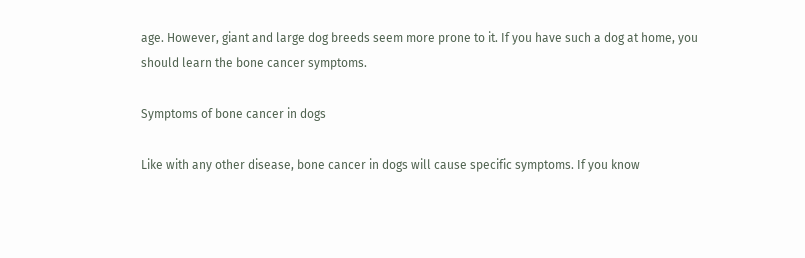age. However, giant and large dog breeds seem more prone to it. If you have such a dog at home, you should learn the bone cancer symptoms.

Symptoms of bone cancer in dogs

Like with any other disease, bone cancer in dogs will cause specific symptoms. If you know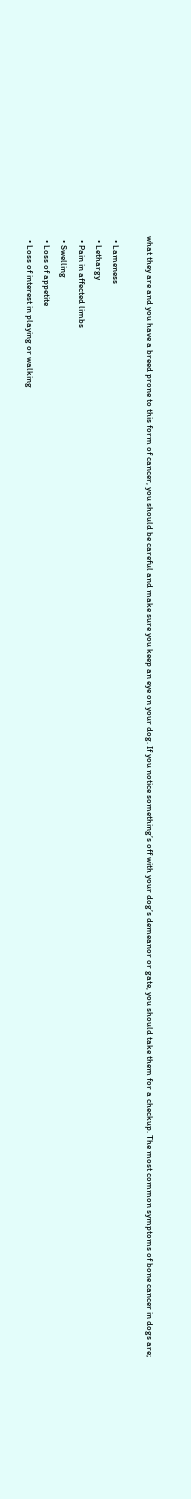what they are and you have a breed prone to this form of cancer, you should be careful and make sure you keep an eye on your dog. If you notice something’s off with your dog’s demeanor or gate, you should take them for a checkup. The most common symptoms of bone cancer in dogs are;

  • Lameness
  • Lethargy
  • Pain in affected limbs
  • Swelling
  • Loss of appetite
  • Loss of interest in playing or walking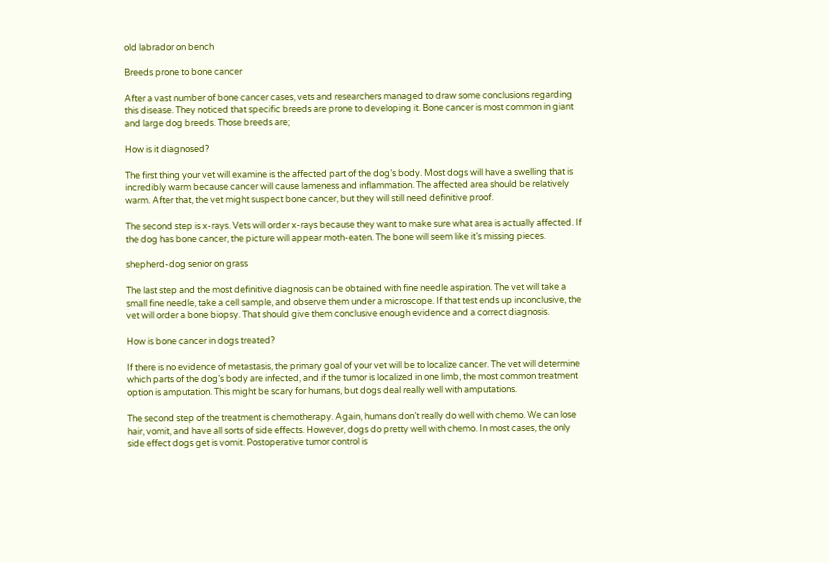old labrador on bench

Breeds prone to bone cancer

After a vast number of bone cancer cases, vets and researchers managed to draw some conclusions regarding this disease. They noticed that specific breeds are prone to developing it. Bone cancer is most common in giant and large dog breeds. Those breeds are;

How is it diagnosed?

The first thing your vet will examine is the affected part of the dog’s body. Most dogs will have a swelling that is incredibly warm because cancer will cause lameness and inflammation. The affected area should be relatively warm. After that, the vet might suspect bone cancer, but they will still need definitive proof.

The second step is x-rays. Vets will order x-rays because they want to make sure what area is actually affected. If the dog has bone cancer, the picture will appear moth-eaten. The bone will seem like it’s missing pieces.

shepherd-dog senior on grass

The last step and the most definitive diagnosis can be obtained with fine needle aspiration. The vet will take a small fine needle, take a cell sample, and observe them under a microscope. If that test ends up inconclusive, the vet will order a bone biopsy. That should give them conclusive enough evidence and a correct diagnosis.

How is bone cancer in dogs treated?

If there is no evidence of metastasis, the primary goal of your vet will be to localize cancer. The vet will determine which parts of the dog’s body are infected, and if the tumor is localized in one limb, the most common treatment option is amputation. This might be scary for humans, but dogs deal really well with amputations.

The second step of the treatment is chemotherapy. Again, humans don’t really do well with chemo. We can lose hair, vomit, and have all sorts of side effects. However, dogs do pretty well with chemo. In most cases, the only side effect dogs get is vomit. Postoperative tumor control is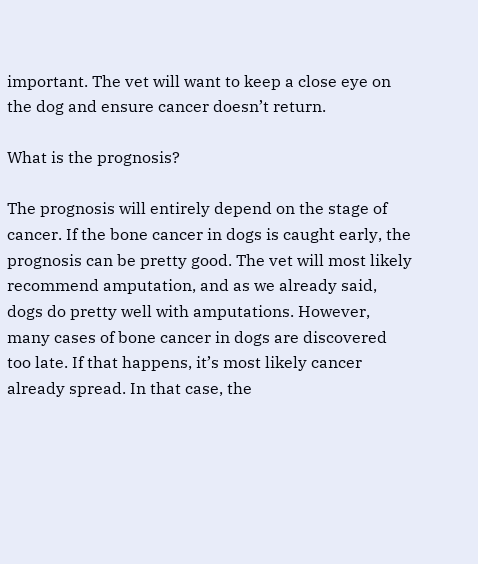important. The vet will want to keep a close eye on the dog and ensure cancer doesn’t return.

What is the prognosis?

The prognosis will entirely depend on the stage of cancer. If the bone cancer in dogs is caught early, the prognosis can be pretty good. The vet will most likely recommend amputation, and as we already said, dogs do pretty well with amputations. However, many cases of bone cancer in dogs are discovered too late. If that happens, it’s most likely cancer already spread. In that case, the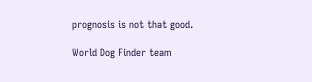prognosis is not that good.

World Dog Finder team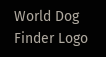World Dog Finder Logo